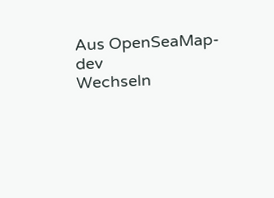Aus OpenSeaMap-dev
Wechseln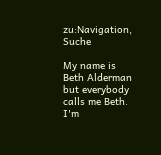zu:Navigation, Suche

My name is Beth Alderman but everybody calls me Beth. I'm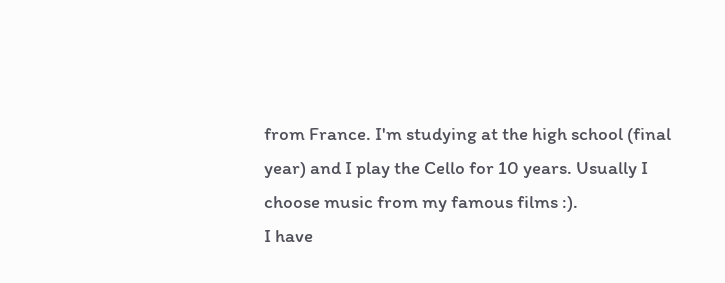from France. I'm studying at the high school (final year) and I play the Cello for 10 years. Usually I choose music from my famous films :).
I have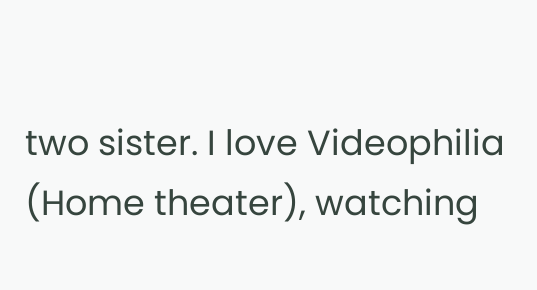two sister. I love Videophilia (Home theater), watching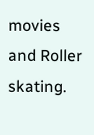movies and Roller skating.